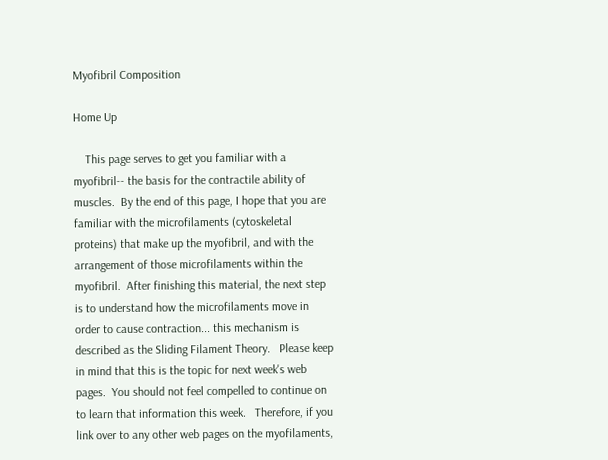Myofibril Composition

Home Up

    This page serves to get you familiar with a myofibril-- the basis for the contractile ability of muscles.  By the end of this page, I hope that you are familiar with the microfilaments (cytoskeletal proteins) that make up the myofibril, and with the arrangement of those microfilaments within the myofibril.  After finishing this material, the next step is to understand how the microfilaments move in order to cause contraction... this mechanism is described as the Sliding Filament Theory.   Please keep in mind that this is the topic for next week's web pages.  You should not feel compelled to continue on to learn that information this week.   Therefore, if you link over to any other web pages on the myofilaments,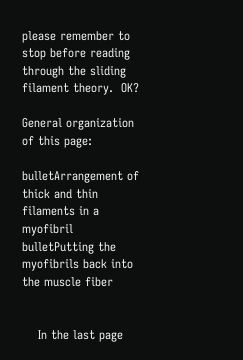please remember to stop before reading through the sliding filament theory.  OK?

General organization of this page:

bulletArrangement of thick and thin filaments in a myofibril
bulletPutting the myofibrils back into the muscle fiber


    In the last page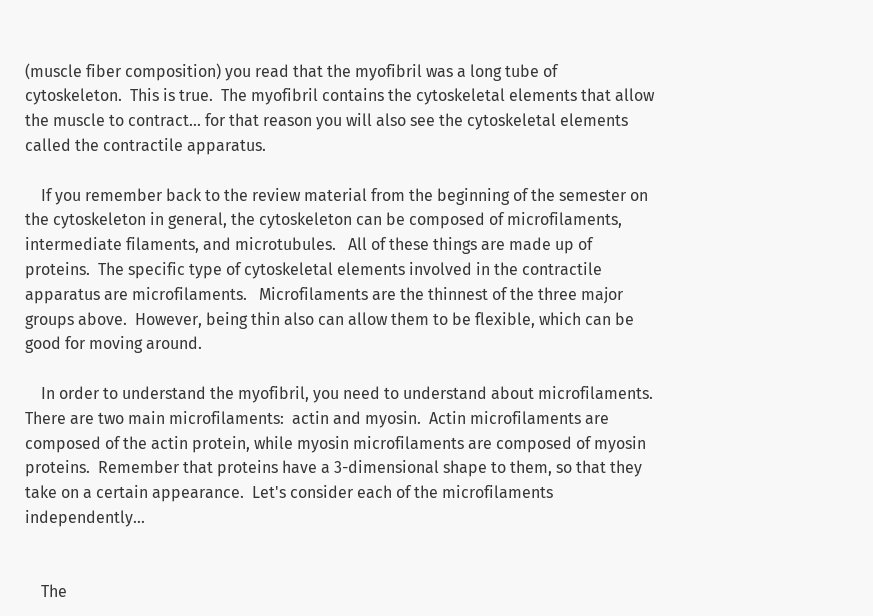(muscle fiber composition) you read that the myofibril was a long tube of cytoskeleton.  This is true.  The myofibril contains the cytoskeletal elements that allow the muscle to contract... for that reason you will also see the cytoskeletal elements called the contractile apparatus.

    If you remember back to the review material from the beginning of the semester on the cytoskeleton in general, the cytoskeleton can be composed of microfilaments, intermediate filaments, and microtubules.   All of these things are made up of proteins.  The specific type of cytoskeletal elements involved in the contractile apparatus are microfilaments.   Microfilaments are the thinnest of the three major groups above.  However, being thin also can allow them to be flexible, which can be good for moving around.

    In order to understand the myofibril, you need to understand about microfilaments.  There are two main microfilaments:  actin and myosin.  Actin microfilaments are composed of the actin protein, while myosin microfilaments are composed of myosin proteins.  Remember that proteins have a 3-dimensional shape to them, so that they take on a certain appearance.  Let's consider each of the microfilaments independently...


    The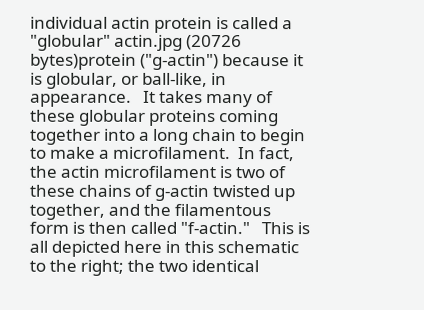individual actin protein is called a "globular" actin.jpg (20726 bytes)protein ("g-actin") because it is globular, or ball-like, in appearance.   It takes many of these globular proteins coming together into a long chain to begin to make a microfilament.  In fact, the actin microfilament is two of these chains of g-actin twisted up together, and the filamentous form is then called "f-actin."   This is all depicted here in this schematic to the right; the two identical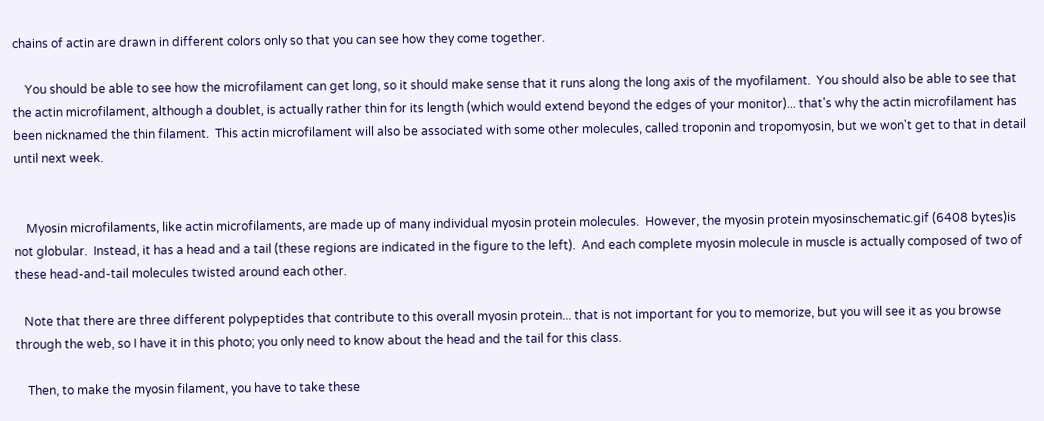chains of actin are drawn in different colors only so that you can see how they come together.

    You should be able to see how the microfilament can get long, so it should make sense that it runs along the long axis of the myofilament.  You should also be able to see that the actin microfilament, although a doublet, is actually rather thin for its length (which would extend beyond the edges of your monitor)... that's why the actin microfilament has been nicknamed the thin filament.  This actin microfilament will also be associated with some other molecules, called troponin and tropomyosin, but we won't get to that in detail until next week.


    Myosin microfilaments, like actin microfilaments, are made up of many individual myosin protein molecules.  However, the myosin protein myosinschematic.gif (6408 bytes)is not globular.  Instead, it has a head and a tail (these regions are indicated in the figure to the left).  And each complete myosin molecule in muscle is actually composed of two of these head-and-tail molecules twisted around each other.

   Note that there are three different polypeptides that contribute to this overall myosin protein... that is not important for you to memorize, but you will see it as you browse through the web, so I have it in this photo; you only need to know about the head and the tail for this class.

    Then, to make the myosin filament, you have to take these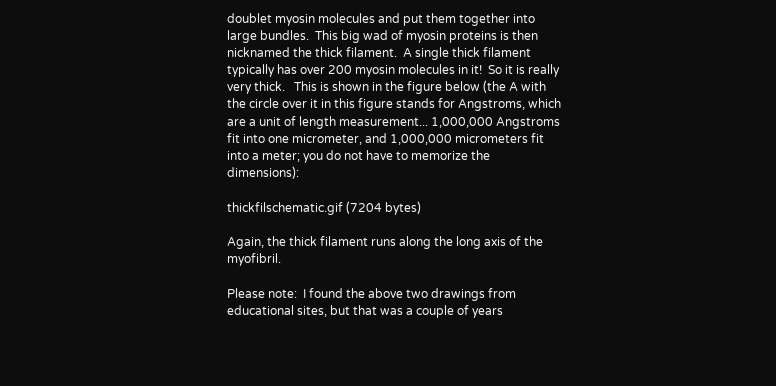doublet myosin molecules and put them together into large bundles.  This big wad of myosin proteins is then nicknamed the thick filament.  A single thick filament typically has over 200 myosin molecules in it!  So it is really very thick.   This is shown in the figure below (the A with the circle over it in this figure stands for Angstroms, which are a unit of length measurement... 1,000,000 Angstroms fit into one micrometer, and 1,000,000 micrometers fit into a meter; you do not have to memorize the dimensions):

thickfilschematic.gif (7204 bytes)

Again, the thick filament runs along the long axis of the myofibril.

Please note:  I found the above two drawings from educational sites, but that was a couple of years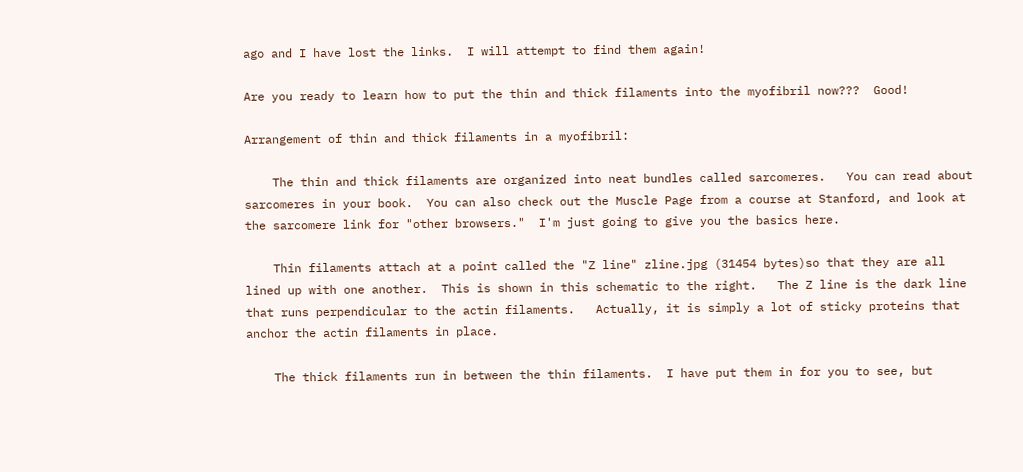ago and I have lost the links.  I will attempt to find them again!

Are you ready to learn how to put the thin and thick filaments into the myofibril now???  Good!

Arrangement of thin and thick filaments in a myofibril:

    The thin and thick filaments are organized into neat bundles called sarcomeres.   You can read about sarcomeres in your book.  You can also check out the Muscle Page from a course at Stanford, and look at the sarcomere link for "other browsers."  I'm just going to give you the basics here.

    Thin filaments attach at a point called the "Z line" zline.jpg (31454 bytes)so that they are all lined up with one another.  This is shown in this schematic to the right.   The Z line is the dark line that runs perpendicular to the actin filaments.   Actually, it is simply a lot of sticky proteins that anchor the actin filaments in place.

    The thick filaments run in between the thin filaments.  I have put them in for you to see, but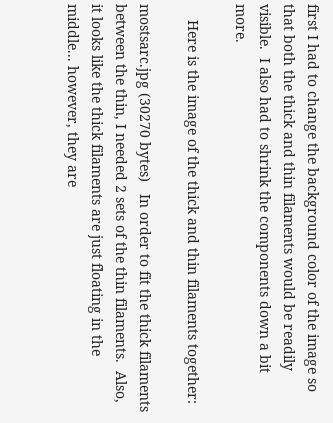first I had to change the background color of the image so that both the thick and thin filaments would be readily visible.  I also had to shrink the components down a bit more.

    Here is the image of the thick and thin filaments together:

mostsarc.jpg (30270 bytes)   In order to fit the thick filaments between the thin, I needed 2 sets of the thin filaments.  Also, it looks like the thick filaments are just floating in the middle... however, they are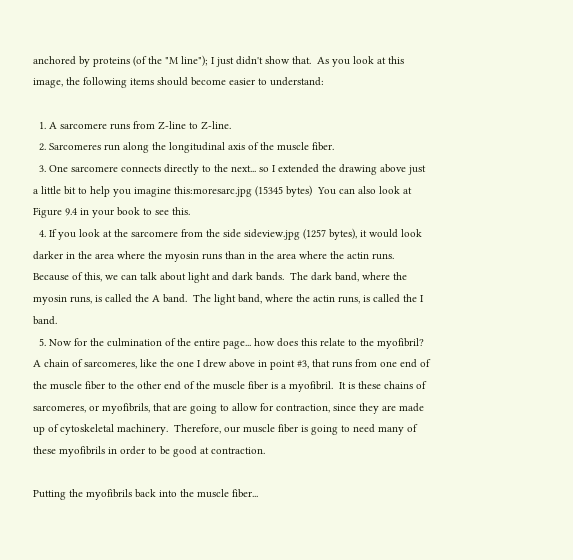anchored by proteins (of the "M line"); I just didn't show that.  As you look at this image, the following items should become easier to understand:

  1. A sarcomere runs from Z-line to Z-line.
  2. Sarcomeres run along the longitudinal axis of the muscle fiber.
  3. One sarcomere connects directly to the next... so I extended the drawing above just a little bit to help you imagine this:moresarc.jpg (15345 bytes)  You can also look at Figure 9.4 in your book to see this.
  4. If you look at the sarcomere from the side sideview.jpg (1257 bytes), it would look darker in the area where the myosin runs than in the area where the actin runs.  Because of this, we can talk about light and dark bands.  The dark band, where the myosin runs, is called the A band.  The light band, where the actin runs, is called the I band.
  5. Now for the culmination of the entire page... how does this relate to the myofibril?   A chain of sarcomeres, like the one I drew above in point #3, that runs from one end of the muscle fiber to the other end of the muscle fiber is a myofibril.  It is these chains of sarcomeres, or myofibrils, that are going to allow for contraction, since they are made up of cytoskeletal machinery.  Therefore, our muscle fiber is going to need many of these myofibrils in order to be good at contraction.

Putting the myofibrils back into the muscle fiber...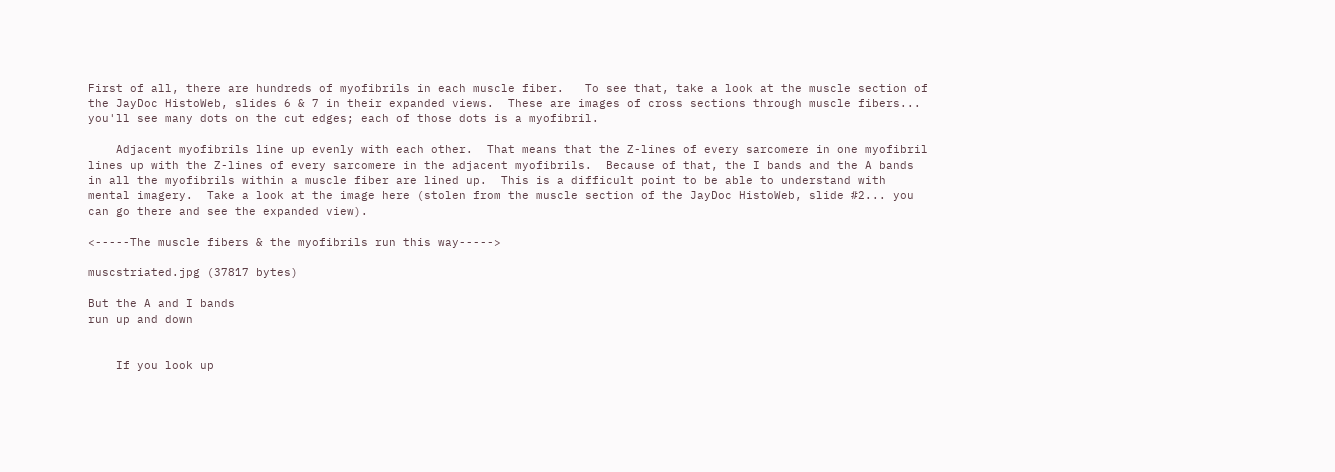First of all, there are hundreds of myofibrils in each muscle fiber.   To see that, take a look at the muscle section of the JayDoc HistoWeb, slides 6 & 7 in their expanded views.  These are images of cross sections through muscle fibers... you'll see many dots on the cut edges; each of those dots is a myofibril.

    Adjacent myofibrils line up evenly with each other.  That means that the Z-lines of every sarcomere in one myofibril lines up with the Z-lines of every sarcomere in the adjacent myofibrils.  Because of that, the I bands and the A bands in all the myofibrils within a muscle fiber are lined up.  This is a difficult point to be able to understand with mental imagery.  Take a look at the image here (stolen from the muscle section of the JayDoc HistoWeb, slide #2... you can go there and see the expanded view).

<-----The muscle fibers & the myofibrils run this way----->

muscstriated.jpg (37817 bytes)

But the A and I bands
run up and down


    If you look up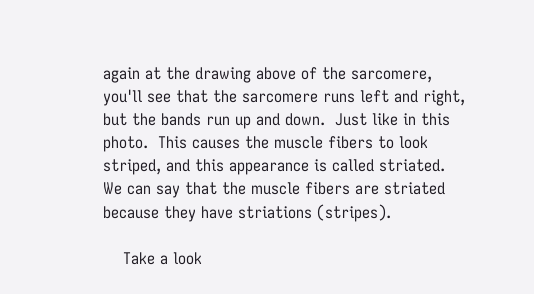again at the drawing above of the sarcomere, you'll see that the sarcomere runs left and right, but the bands run up and down.  Just like in this photo.  This causes the muscle fibers to look striped, and this appearance is called striated.  We can say that the muscle fibers are striated because they have striations (stripes).

    Take a look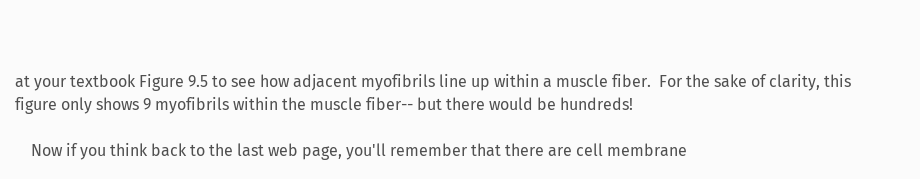at your textbook Figure 9.5 to see how adjacent myofibrils line up within a muscle fiber.  For the sake of clarity, this figure only shows 9 myofibrils within the muscle fiber-- but there would be hundreds!

    Now if you think back to the last web page, you'll remember that there are cell membrane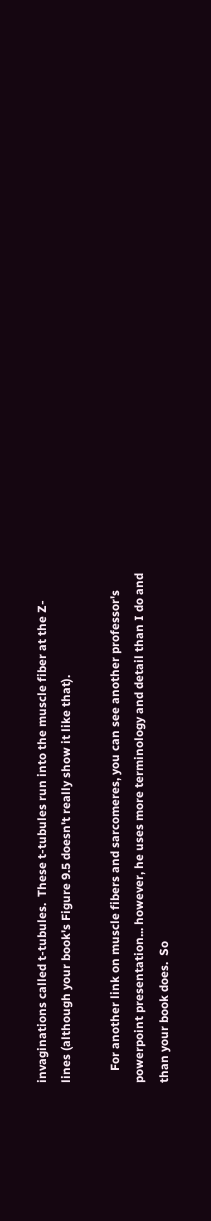invaginations called t-tubules.  These t-tubules run into the muscle fiber at the Z-lines (although your book's Figure 9.5 doesn't really show it like that).

    For another link on muscle fibers and sarcomeres, you can see another professor's powerpoint presentation... however, he uses more terminology and detail than I do and than your book does.  So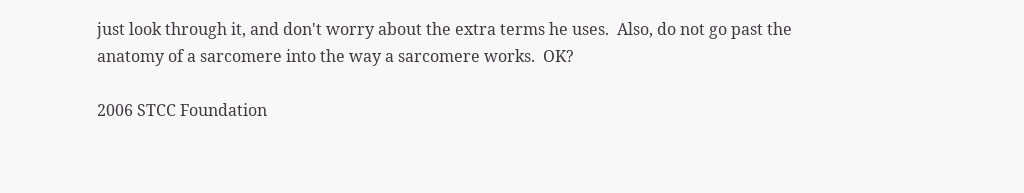just look through it, and don't worry about the extra terms he uses.  Also, do not go past the anatomy of a sarcomere into the way a sarcomere works.  OK?

2006 STCC Foundation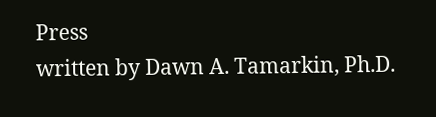Press
written by Dawn A. Tamarkin, Ph.D.